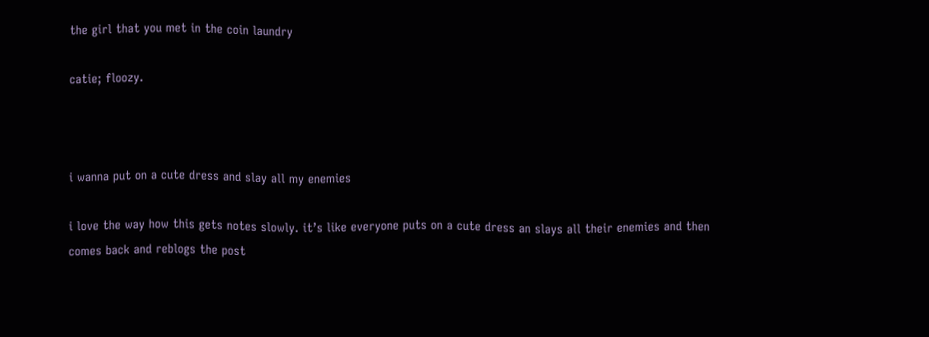the girl that you met in the coin laundry

catie; floozy.



i wanna put on a cute dress and slay all my enemies

i love the way how this gets notes slowly. it’s like everyone puts on a cute dress an slays all their enemies and then comes back and reblogs the post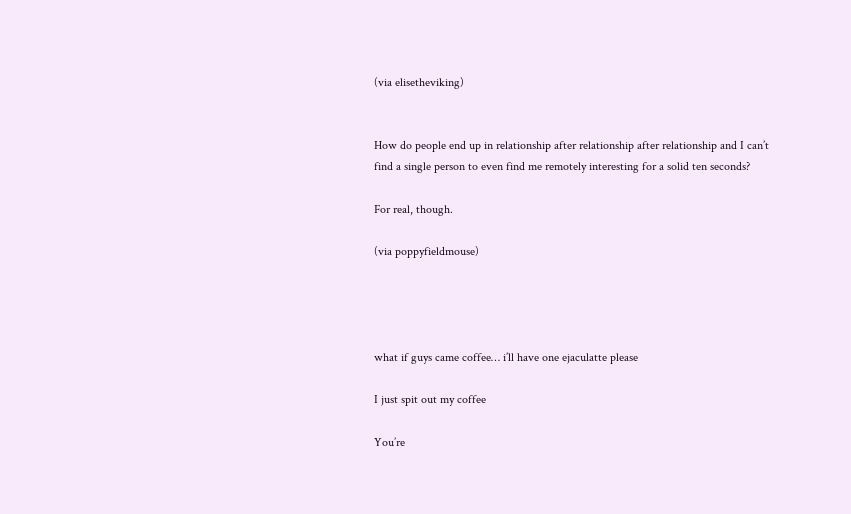(via elisetheviking)


How do people end up in relationship after relationship after relationship and I can’t find a single person to even find me remotely interesting for a solid ten seconds?

For real, though.

(via poppyfieldmouse)




what if guys came coffee… i’ll have one ejaculatte please

I just spit out my coffee

You’re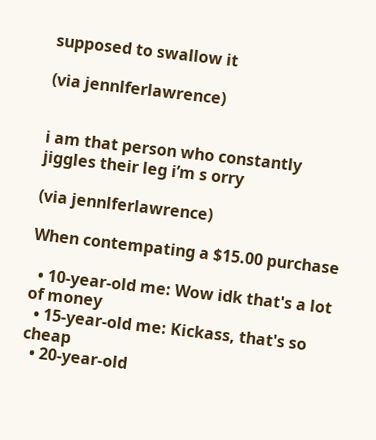supposed to swallow it

(via jennlferlawrence)


i am that person who constantly jiggles their leg i’m s orry

(via jennlferlawrence)

When contempating a $15.00 purchase

  • 10-year-old me: Wow idk that's a lot of money
  • 15-year-old me: Kickass, that's so cheap
  • 20-year-old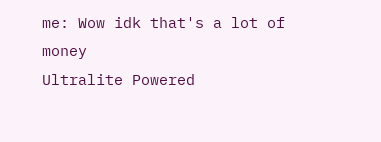me: Wow idk that's a lot of money
Ultralite Powered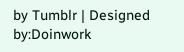by Tumblr | Designed by:Doinwork